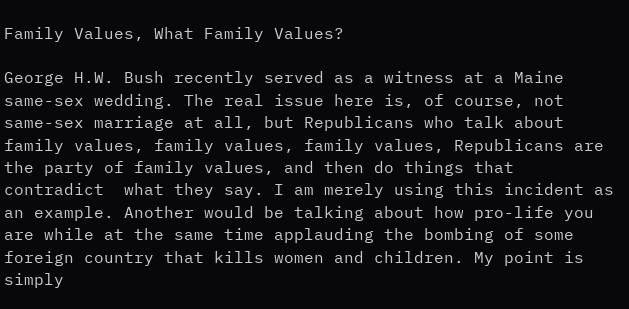Family Values, What Family Values?

George H.W. Bush recently served as a witness at a Maine same-sex wedding. The real issue here is, of course, not same-sex marriage at all, but Republicans who talk about family values, family values, family values, Republicans are the party of family values, and then do things that contradict  what they say. I am merely using this incident as an example. Another would be talking about how pro-life you are while at the same time applauding the bombing of some foreign country that kills women and children. My point is simply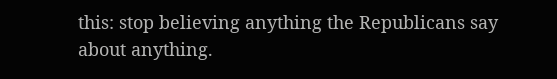this: stop believing anything the Republicans say about anything.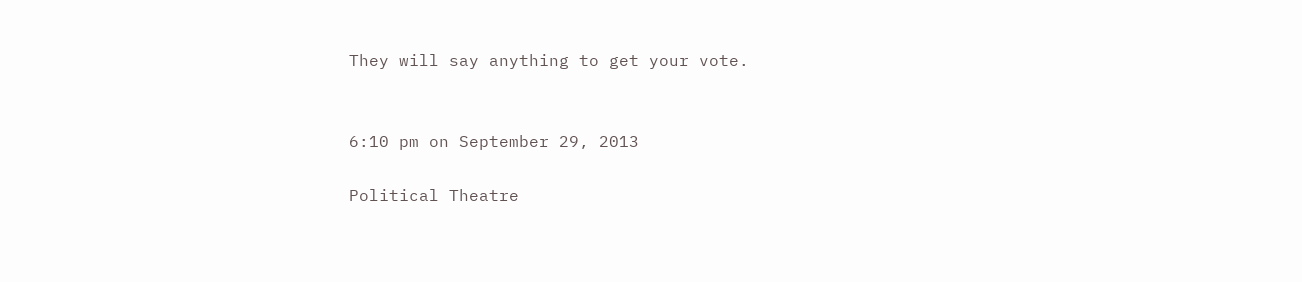They will say anything to get your vote.


6:10 pm on September 29, 2013

Political Theatre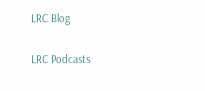LRC Blog

LRC Podcasts